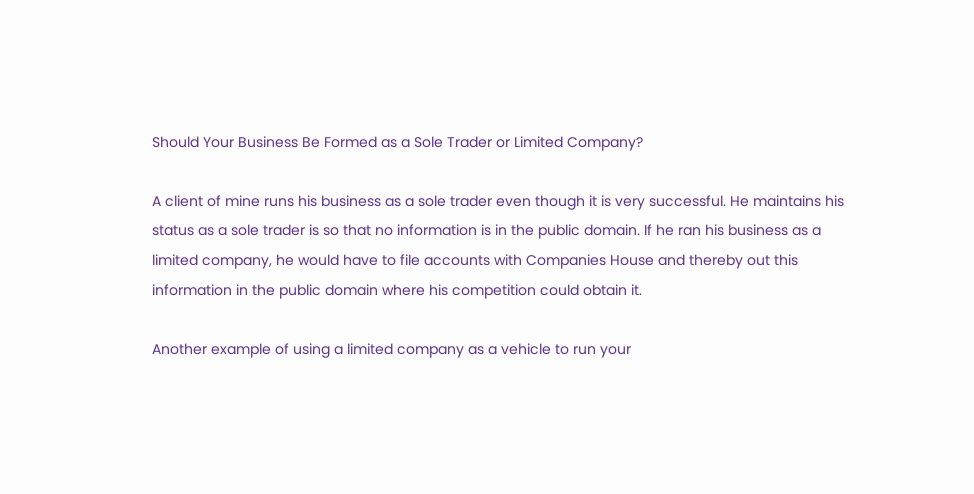Should Your Business Be Formed as a Sole Trader or Limited Company?

A client of mine runs his business as a sole trader even though it is very successful. He maintains his status as a sole trader is so that no information is in the public domain. If he ran his business as a limited company, he would have to file accounts with Companies House and thereby out this information in the public domain where his competition could obtain it.

Another example of using a limited company as a vehicle to run your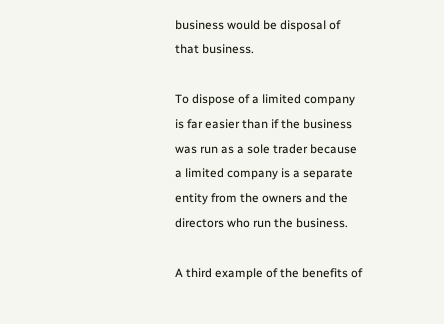business would be disposal of that business.

To dispose of a limited company is far easier than if the business was run as a sole trader because a limited company is a separate entity from the owners and the directors who run the business.

A third example of the benefits of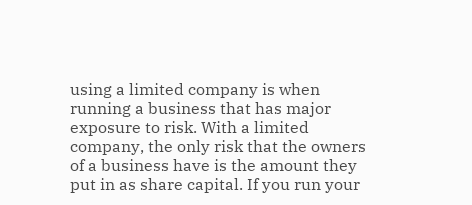using a limited company is when running a business that has major exposure to risk. With a limited company, the only risk that the owners of a business have is the amount they put in as share capital. If you run your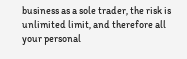business as a sole trader, the risk is unlimited limit, and therefore all your personal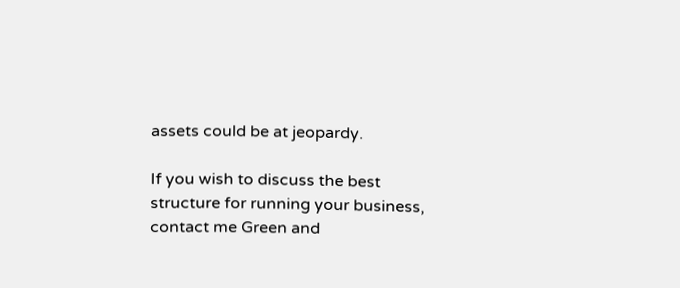assets could be at jeopardy.

If you wish to discuss the best structure for running your business, contact me Green and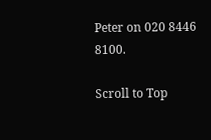Peter on 020 8446 8100.

Scroll to Top